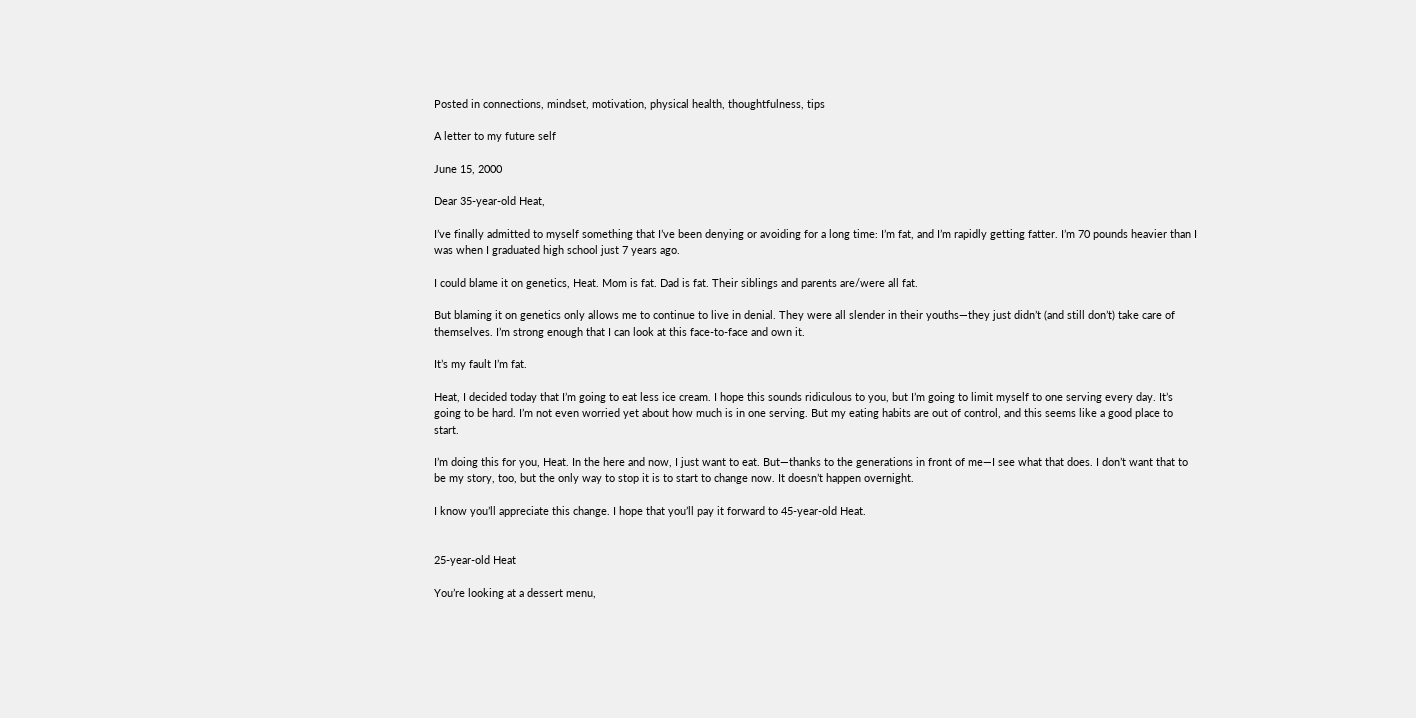Posted in connections, mindset, motivation, physical health, thoughtfulness, tips

A letter to my future self

June 15, 2000

Dear 35-year-old Heat,

I’ve finally admitted to myself something that I’ve been denying or avoiding for a long time: I’m fat, and I’m rapidly getting fatter. I’m 70 pounds heavier than I was when I graduated high school just 7 years ago.

I could blame it on genetics, Heat. Mom is fat. Dad is fat. Their siblings and parents are/were all fat.

But blaming it on genetics only allows me to continue to live in denial. They were all slender in their youths—they just didn’t (and still don’t) take care of themselves. I’m strong enough that I can look at this face-to-face and own it.

It’s my fault I’m fat.

Heat, I decided today that I’m going to eat less ice cream. I hope this sounds ridiculous to you, but I’m going to limit myself to one serving every day. It’s going to be hard. I’m not even worried yet about how much is in one serving. But my eating habits are out of control, and this seems like a good place to start.

I’m doing this for you, Heat. In the here and now, I just want to eat. But—thanks to the generations in front of me—I see what that does. I don’t want that to be my story, too, but the only way to stop it is to start to change now. It doesn’t happen overnight.

I know you’ll appreciate this change. I hope that you’ll pay it forward to 45-year-old Heat.


25-year-old Heat

You’re looking at a dessert menu,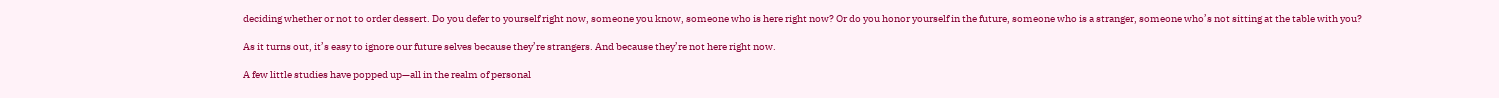deciding whether or not to order dessert. Do you defer to yourself right now, someone you know, someone who is here right now? Or do you honor yourself in the future, someone who is a stranger, someone who’s not sitting at the table with you?

As it turns out, it’s easy to ignore our future selves because they’re strangers. And because they’re not here right now.

A few little studies have popped up—all in the realm of personal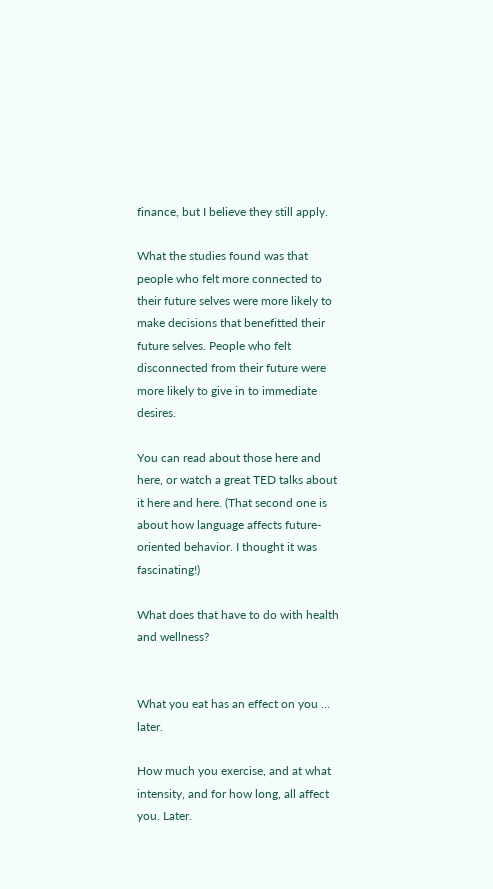finance, but I believe they still apply.

What the studies found was that people who felt more connected to their future selves were more likely to make decisions that benefitted their future selves. People who felt disconnected from their future were more likely to give in to immediate desires.

You can read about those here and here, or watch a great TED talks about it here and here. (That second one is about how language affects future-oriented behavior. I thought it was fascinating!)

What does that have to do with health and wellness?


What you eat has an effect on you … later.

How much you exercise, and at what intensity, and for how long, all affect you. Later.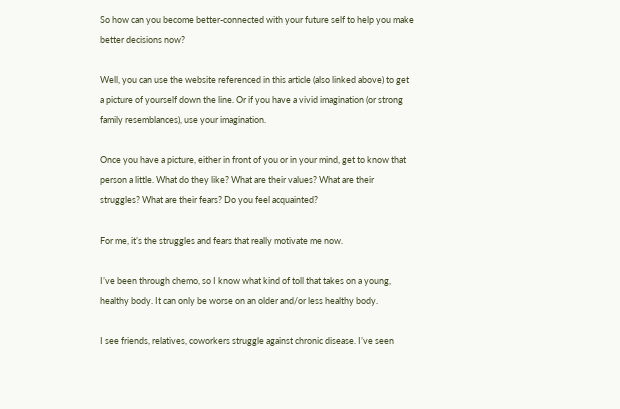So how can you become better-connected with your future self to help you make better decisions now?

Well, you can use the website referenced in this article (also linked above) to get a picture of yourself down the line. Or if you have a vivid imagination (or strong family resemblances), use your imagination.

Once you have a picture, either in front of you or in your mind, get to know that person a little. What do they like? What are their values? What are their struggles? What are their fears? Do you feel acquainted?

For me, it’s the struggles and fears that really motivate me now.

I’ve been through chemo, so I know what kind of toll that takes on a young, healthy body. It can only be worse on an older and/or less healthy body.

I see friends, relatives, coworkers struggle against chronic disease. I’ve seen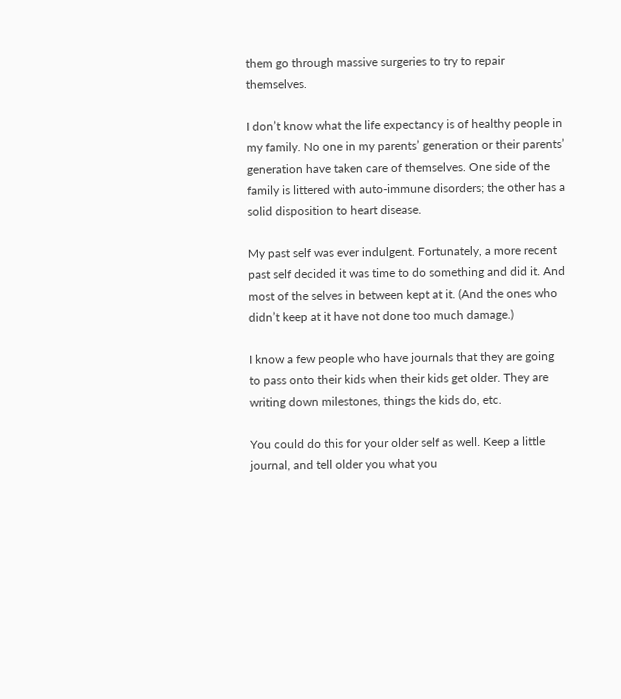them go through massive surgeries to try to repair themselves.

I don’t know what the life expectancy is of healthy people in my family. No one in my parents’ generation or their parents’ generation have taken care of themselves. One side of the family is littered with auto-immune disorders; the other has a solid disposition to heart disease.

My past self was ever indulgent. Fortunately, a more recent past self decided it was time to do something and did it. And most of the selves in between kept at it. (And the ones who didn’t keep at it have not done too much damage.)

I know a few people who have journals that they are going to pass onto their kids when their kids get older. They are writing down milestones, things the kids do, etc.

You could do this for your older self as well. Keep a little journal, and tell older you what you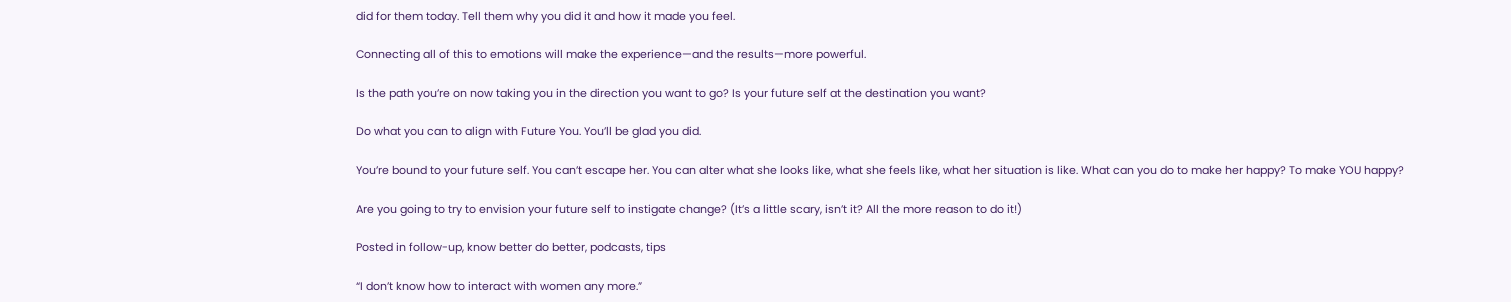did for them today. Tell them why you did it and how it made you feel.

Connecting all of this to emotions will make the experience—and the results—more powerful.

Is the path you’re on now taking you in the direction you want to go? Is your future self at the destination you want?

Do what you can to align with Future You. You’ll be glad you did.

You’re bound to your future self. You can’t escape her. You can alter what she looks like, what she feels like, what her situation is like. What can you do to make her happy? To make YOU happy?

Are you going to try to envision your future self to instigate change? (It’s a little scary, isn’t it? All the more reason to do it!)

Posted in follow-up, know better do better, podcasts, tips

“I don’t know how to interact with women any more.”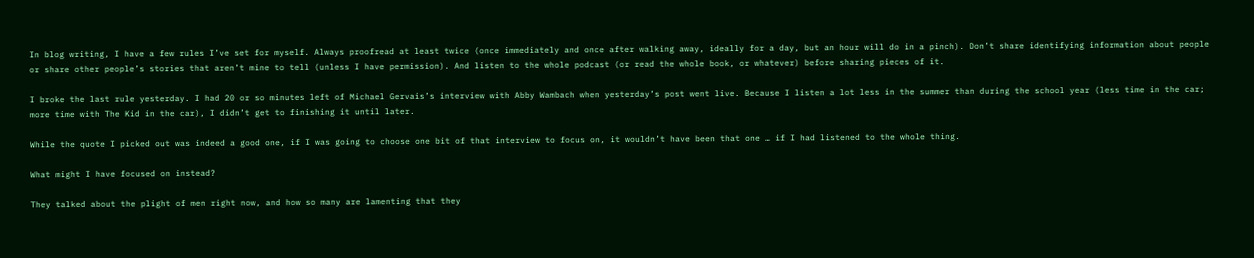In blog writing, I have a few rules I’ve set for myself. Always proofread at least twice (once immediately and once after walking away, ideally for a day, but an hour will do in a pinch). Don’t share identifying information about people or share other people’s stories that aren’t mine to tell (unless I have permission). And listen to the whole podcast (or read the whole book, or whatever) before sharing pieces of it.

I broke the last rule yesterday. I had 20 or so minutes left of Michael Gervais’s interview with Abby Wambach when yesterday’s post went live. Because I listen a lot less in the summer than during the school year (less time in the car; more time with The Kid in the car), I didn’t get to finishing it until later.

While the quote I picked out was indeed a good one, if I was going to choose one bit of that interview to focus on, it wouldn’t have been that one … if I had listened to the whole thing.

What might I have focused on instead?

They talked about the plight of men right now, and how so many are lamenting that they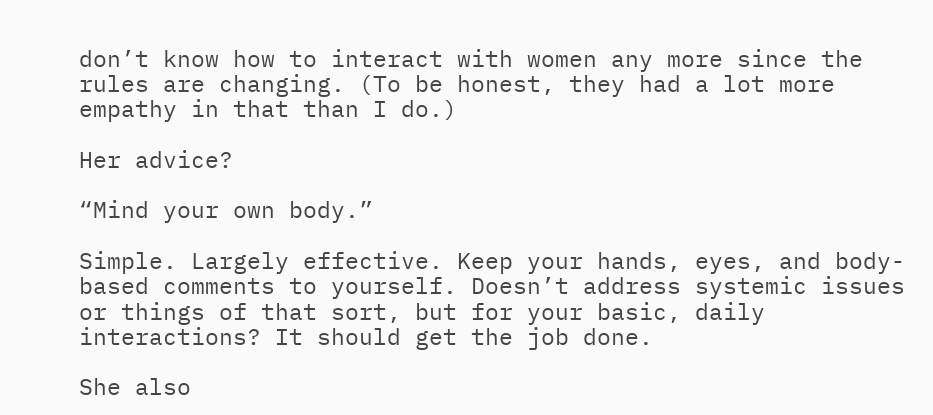don’t know how to interact with women any more since the rules are changing. (To be honest, they had a lot more empathy in that than I do.)

Her advice?

“Mind your own body.”

Simple. Largely effective. Keep your hands, eyes, and body-based comments to yourself. Doesn’t address systemic issues or things of that sort, but for your basic, daily interactions? It should get the job done.

She also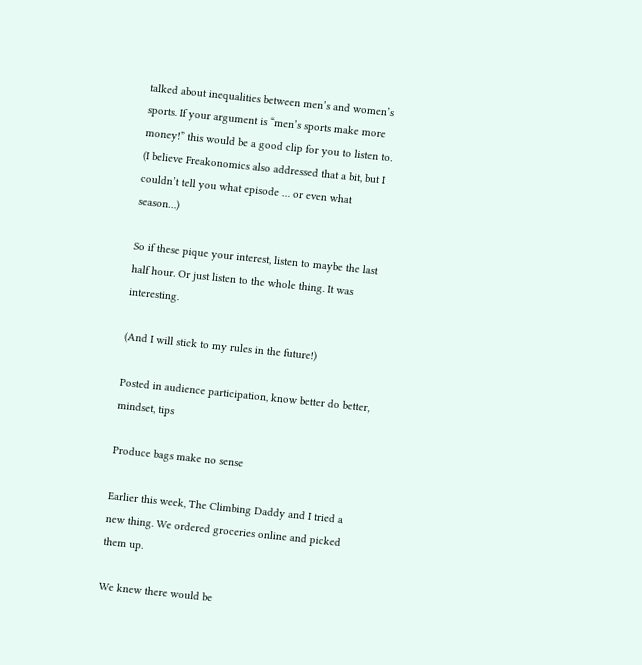talked about inequalities between men’s and women’s sports. If your argument is “men’s sports make more money!” this would be a good clip for you to listen to. (I believe Freakonomics also addressed that a bit, but I couldn’t tell you what episode … or even what season…)

So if these pique your interest, listen to maybe the last half hour. Or just listen to the whole thing. It was interesting.

(And I will stick to my rules in the future!)

Posted in audience participation, know better do better, mindset, tips

Produce bags make no sense

Earlier this week, The Climbing Daddy and I tried a new thing. We ordered groceries online and picked them up.

We knew there would be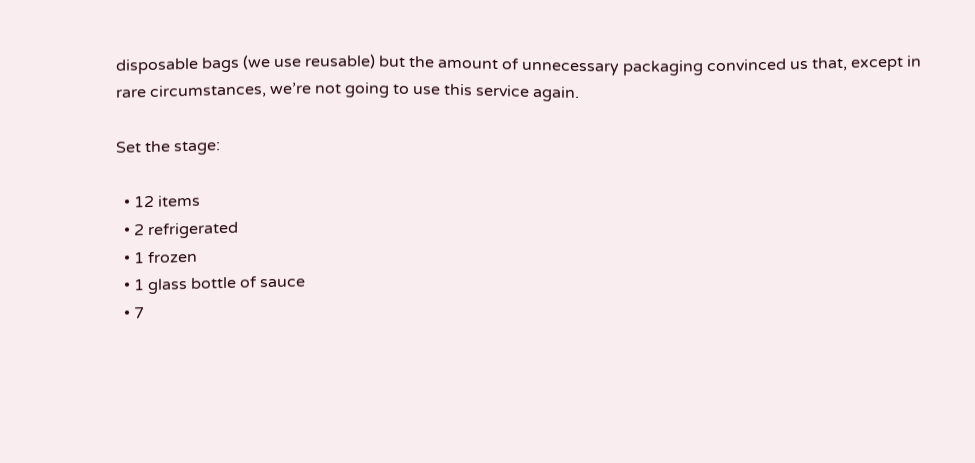disposable bags (we use reusable) but the amount of unnecessary packaging convinced us that, except in rare circumstances, we’re not going to use this service again.

Set the stage:

  • 12 items
  • 2 refrigerated
  • 1 frozen
  • 1 glass bottle of sauce
  • 7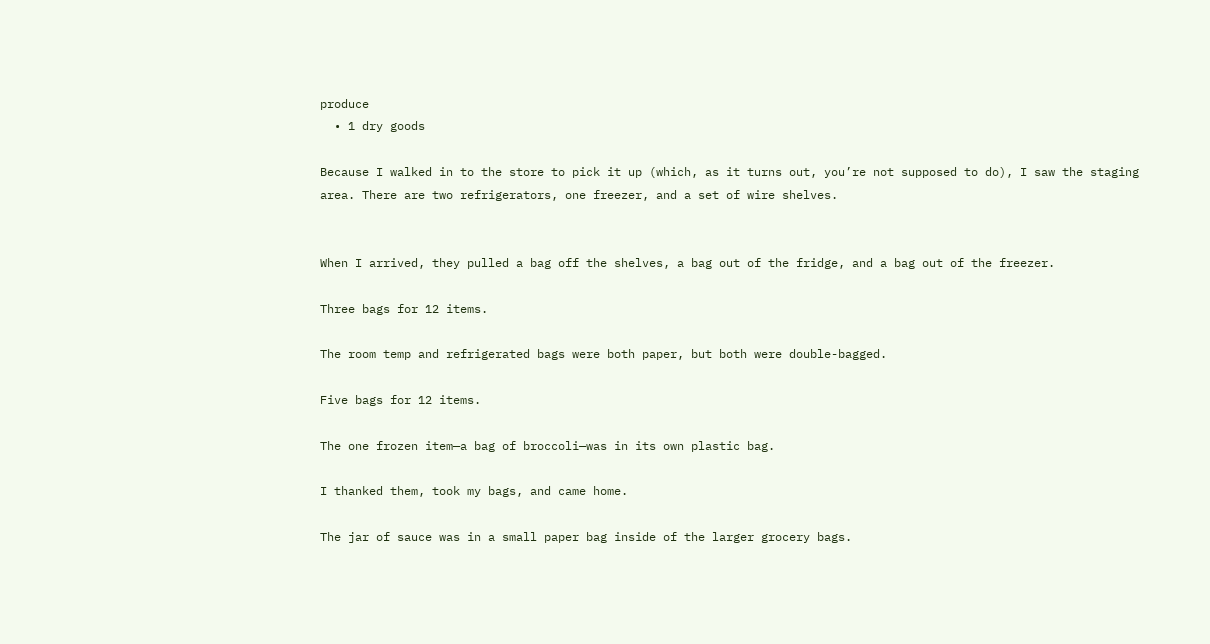produce
  • 1 dry goods

Because I walked in to the store to pick it up (which, as it turns out, you’re not supposed to do), I saw the staging area. There are two refrigerators, one freezer, and a set of wire shelves.


When I arrived, they pulled a bag off the shelves, a bag out of the fridge, and a bag out of the freezer.

Three bags for 12 items.

The room temp and refrigerated bags were both paper, but both were double-bagged.

Five bags for 12 items.

The one frozen item—a bag of broccoli—was in its own plastic bag.

I thanked them, took my bags, and came home.

The jar of sauce was in a small paper bag inside of the larger grocery bags.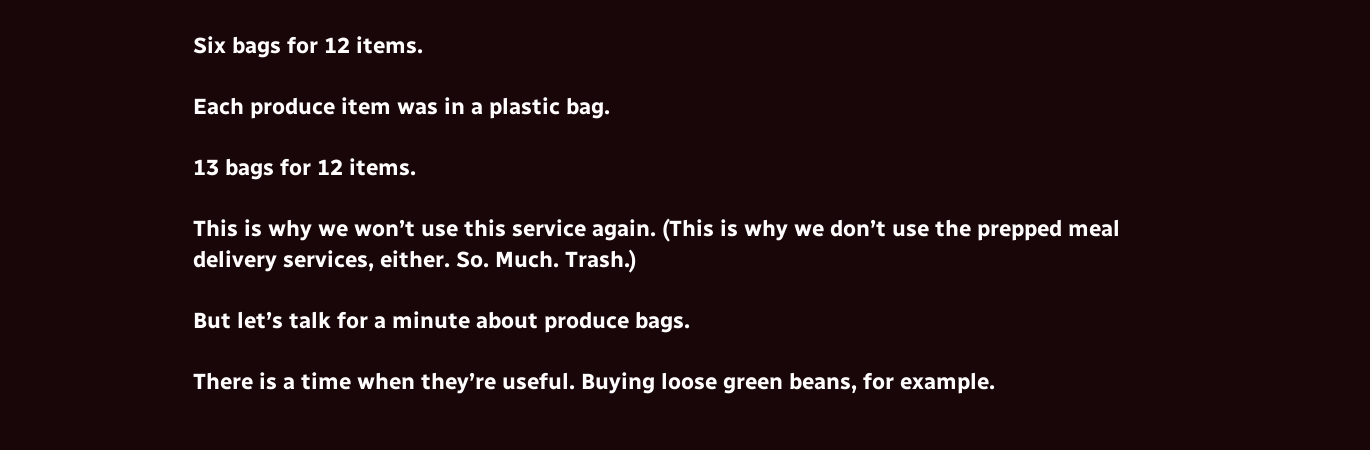Six bags for 12 items.

Each produce item was in a plastic bag.

13 bags for 12 items.

This is why we won’t use this service again. (This is why we don’t use the prepped meal delivery services, either. So. Much. Trash.)

But let’s talk for a minute about produce bags.

There is a time when they’re useful. Buying loose green beans, for example.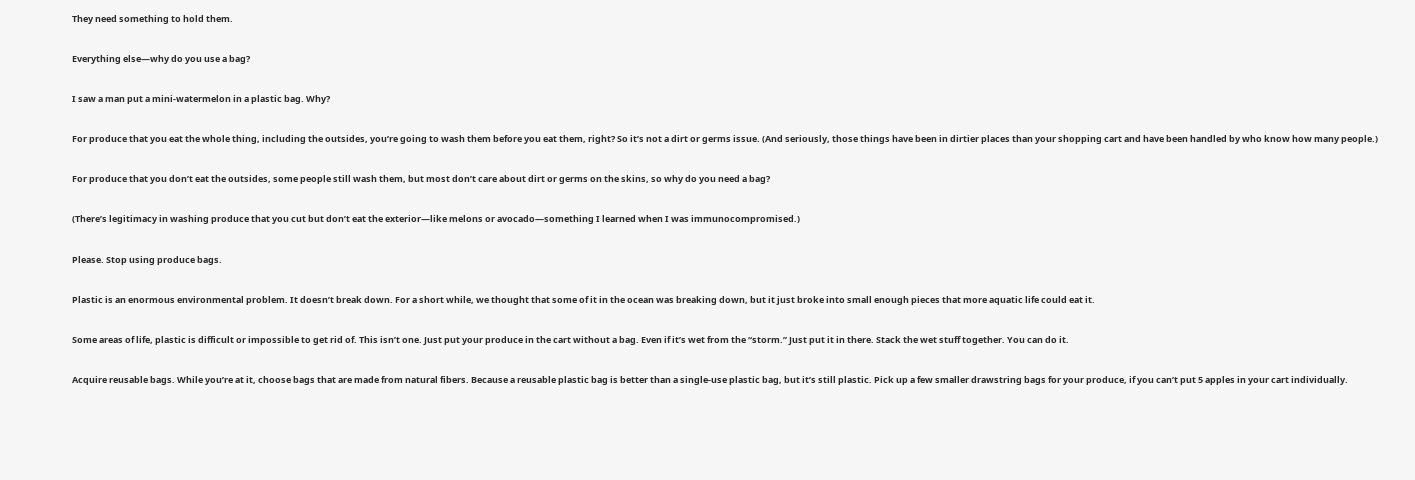They need something to hold them.

Everything else—why do you use a bag?

I saw a man put a mini-watermelon in a plastic bag. Why?

For produce that you eat the whole thing, including the outsides, you’re going to wash them before you eat them, right? So it’s not a dirt or germs issue. (And seriously, those things have been in dirtier places than your shopping cart and have been handled by who know how many people.)

For produce that you don’t eat the outsides, some people still wash them, but most don’t care about dirt or germs on the skins, so why do you need a bag?

(There’s legitimacy in washing produce that you cut but don’t eat the exterior—like melons or avocado—something I learned when I was immunocompromised.)

Please. Stop using produce bags.

Plastic is an enormous environmental problem. It doesn’t break down. For a short while, we thought that some of it in the ocean was breaking down, but it just broke into small enough pieces that more aquatic life could eat it.

Some areas of life, plastic is difficult or impossible to get rid of. This isn’t one. Just put your produce in the cart without a bag. Even if it’s wet from the “storm.” Just put it in there. Stack the wet stuff together. You can do it.

Acquire reusable bags. While you’re at it, choose bags that are made from natural fibers. Because a reusable plastic bag is better than a single-use plastic bag, but it’s still plastic. Pick up a few smaller drawstring bags for your produce, if you can’t put 5 apples in your cart individually.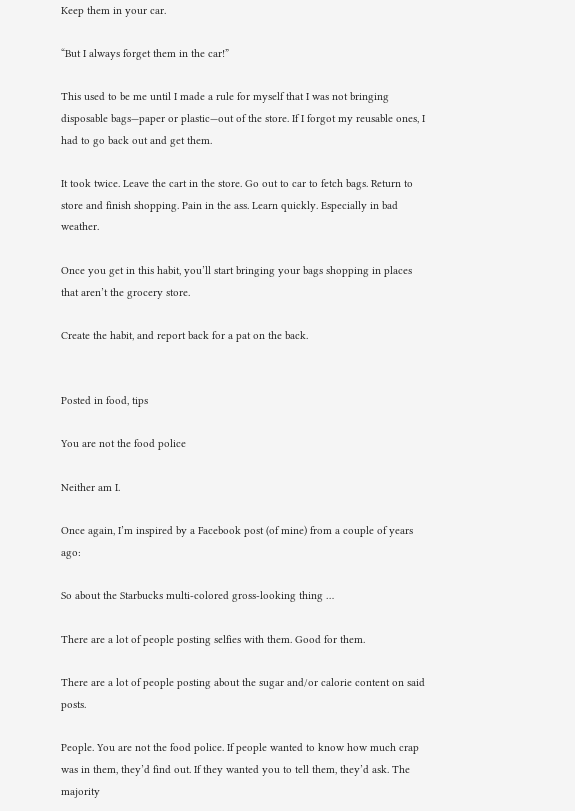Keep them in your car.

“But I always forget them in the car!”

This used to be me until I made a rule for myself that I was not bringing disposable bags—paper or plastic—out of the store. If I forgot my reusable ones, I had to go back out and get them.

It took twice. Leave the cart in the store. Go out to car to fetch bags. Return to store and finish shopping. Pain in the ass. Learn quickly. Especially in bad weather.

Once you get in this habit, you’ll start bringing your bags shopping in places that aren’t the grocery store.

Create the habit, and report back for a pat on the back.


Posted in food, tips

You are not the food police

Neither am I.

Once again, I’m inspired by a Facebook post (of mine) from a couple of years ago:

So about the Starbucks multi-colored gross-looking thing …

There are a lot of people posting selfies with them. Good for them.

There are a lot of people posting about the sugar and/or calorie content on said posts.

People. You are not the food police. If people wanted to know how much crap was in them, they’d find out. If they wanted you to tell them, they’d ask. The majority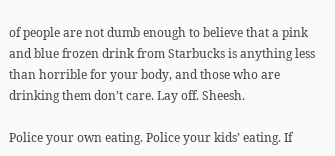of people are not dumb enough to believe that a pink and blue frozen drink from Starbucks is anything less than horrible for your body, and those who are drinking them don’t care. Lay off. Sheesh.

Police your own eating. Police your kids’ eating. If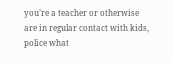you’re a teacher or otherwise are in regular contact with kids, police what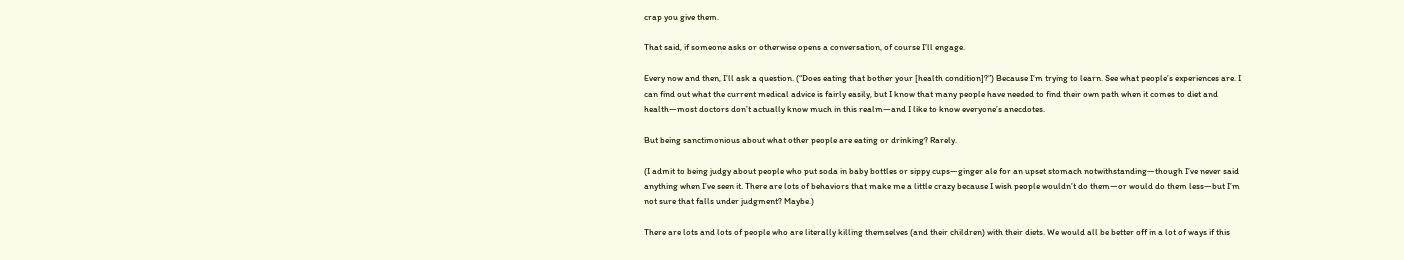crap you give them.

That said, if someone asks or otherwise opens a conversation, of course I’ll engage.

Every now and then, I’ll ask a question. (“Does eating that bother your [health condition]?”) Because I’m trying to learn. See what people’s experiences are. I can find out what the current medical advice is fairly easily, but I know that many people have needed to find their own path when it comes to diet and health—most doctors don’t actually know much in this realm—and I like to know everyone’s anecdotes.

But being sanctimonious about what other people are eating or drinking? Rarely.

(I admit to being judgy about people who put soda in baby bottles or sippy cups—ginger ale for an upset stomach notwithstanding—though I’ve never said anything when I’ve seen it. There are lots of behaviors that make me a little crazy because I wish people wouldn’t do them—or would do them less—but I’m not sure that falls under judgment? Maybe.)

There are lots and lots of people who are literally killing themselves (and their children) with their diets. We would all be better off in a lot of ways if this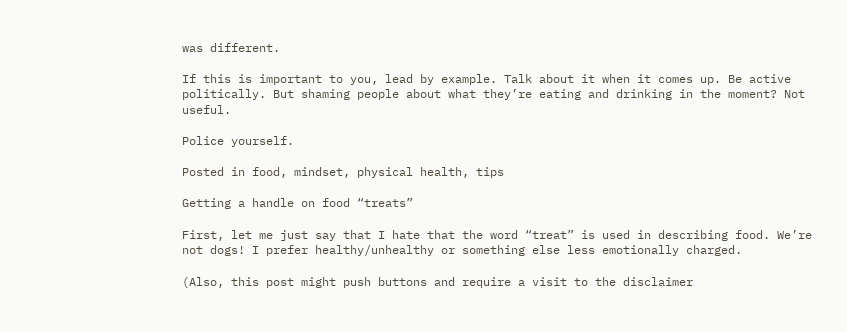was different.

If this is important to you, lead by example. Talk about it when it comes up. Be active politically. But shaming people about what they’re eating and drinking in the moment? Not useful.

Police yourself.

Posted in food, mindset, physical health, tips

Getting a handle on food “treats”

First, let me just say that I hate that the word “treat” is used in describing food. We’re not dogs! I prefer healthy/unhealthy or something else less emotionally charged.

(Also, this post might push buttons and require a visit to the disclaimer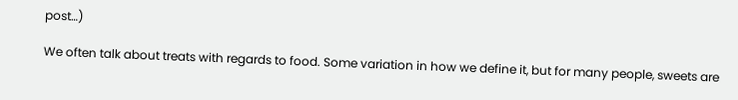post…)

We often talk about treats with regards to food. Some variation in how we define it, but for many people, sweets are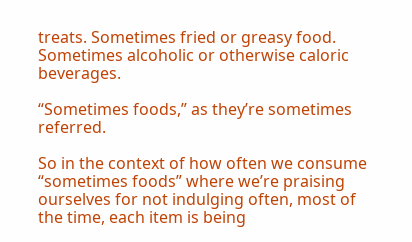treats. Sometimes fried or greasy food. Sometimes alcoholic or otherwise caloric beverages.

“Sometimes foods,” as they’re sometimes referred.

So in the context of how often we consume “sometimes foods” where we’re praising ourselves for not indulging often, most of the time, each item is being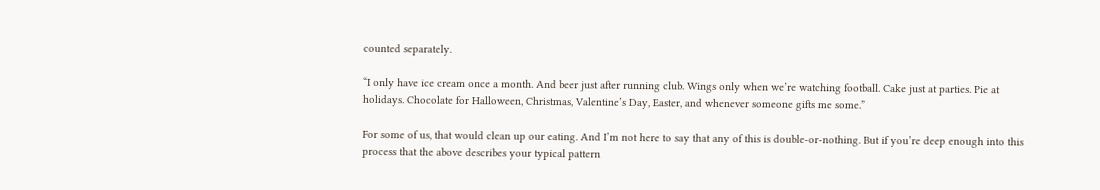counted separately.

“I only have ice cream once a month. And beer just after running club. Wings only when we’re watching football. Cake just at parties. Pie at holidays. Chocolate for Halloween, Christmas, Valentine’s Day, Easter, and whenever someone gifts me some.”

For some of us, that would clean up our eating. And I’m not here to say that any of this is double-or-nothing. But if you’re deep enough into this process that the above describes your typical pattern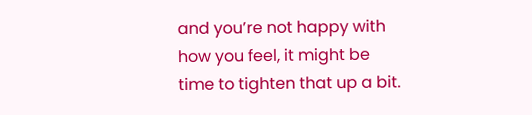and you’re not happy with how you feel, it might be time to tighten that up a bit.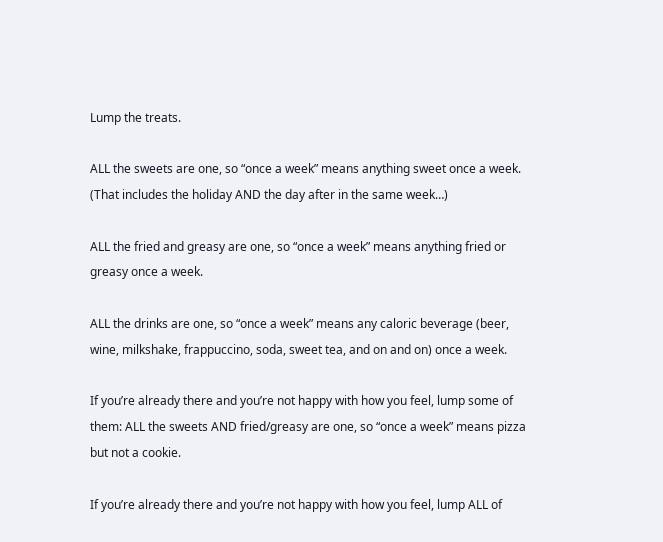Lump the treats.

ALL the sweets are one, so “once a week” means anything sweet once a week. (That includes the holiday AND the day after in the same week…)

ALL the fried and greasy are one, so “once a week” means anything fried or greasy once a week.

ALL the drinks are one, so “once a week” means any caloric beverage (beer, wine, milkshake, frappuccino, soda, sweet tea, and on and on) once a week.

If you’re already there and you’re not happy with how you feel, lump some of them: ALL the sweets AND fried/greasy are one, so “once a week” means pizza but not a cookie.

If you’re already there and you’re not happy with how you feel, lump ALL of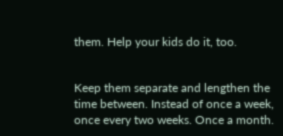them. Help your kids do it, too.


Keep them separate and lengthen the time between. Instead of once a week, once every two weeks. Once a month.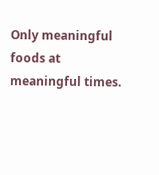Only meaningful foods at meaningful times.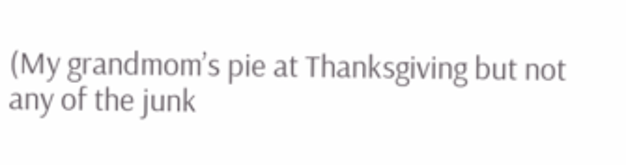(My grandmom’s pie at Thanksgiving but not any of the junk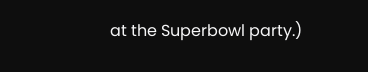at the Superbowl party.)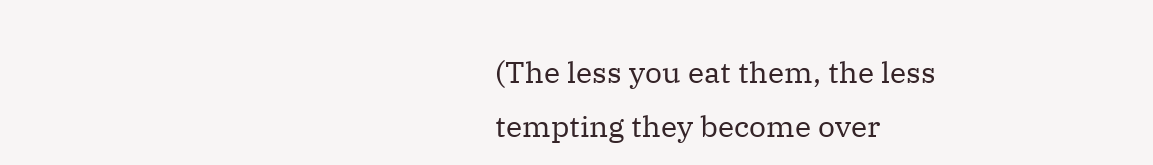(The less you eat them, the less tempting they become over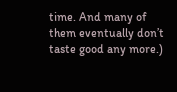time. And many of them eventually don’t taste good any more.)